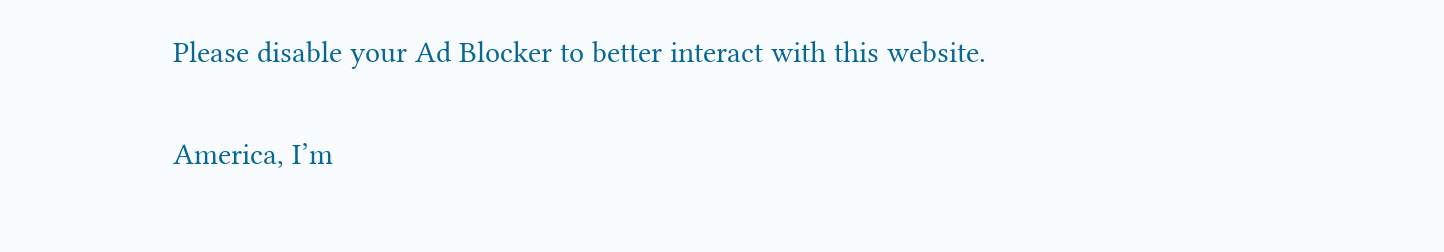Please disable your Ad Blocker to better interact with this website.

America, I’m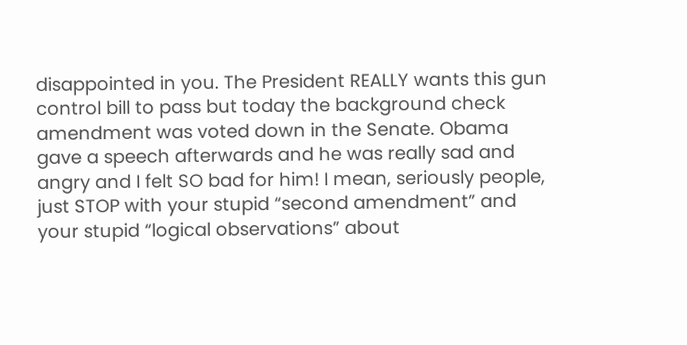disappointed in you. The President REALLY wants this gun control bill to pass but today the background check amendment was voted down in the Senate. Obama gave a speech afterwards and he was really sad and angry and I felt SO bad for him! I mean, seriously people, just STOP with your stupid “second amendment” and your stupid “logical observations” about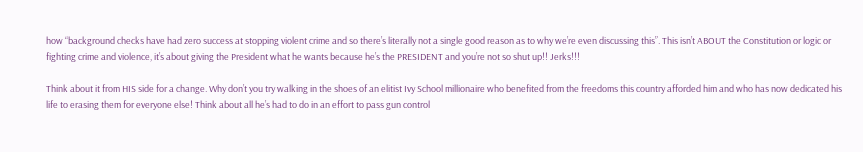how “background checks have had zero success at stopping violent crime and so there’s literally not a single good reason as to why we’re even discussing this”. This isn’t ABOUT the Constitution or logic or fighting crime and violence, it’s about giving the President what he wants because he’s the PRESIDENT and you’re not so shut up!! Jerks!!!

Think about it from HIS side for a change. Why don’t you try walking in the shoes of an elitist Ivy School millionaire who benefited from the freedoms this country afforded him and who has now dedicated his life to erasing them for everyone else! Think about all he’s had to do in an effort to pass gun control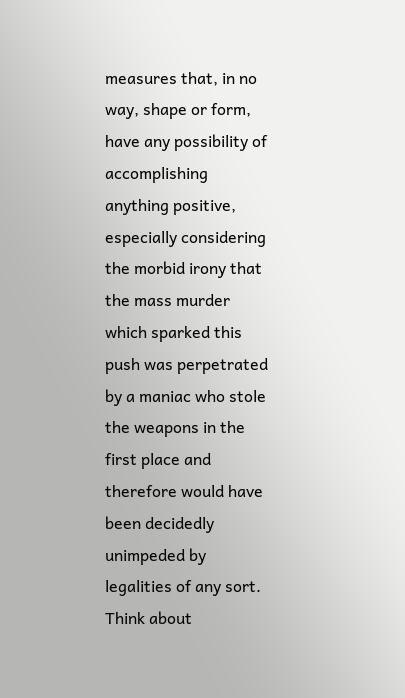measures that, in no way, shape or form, have any possibility of accomplishing anything positive, especially considering the morbid irony that the mass murder which sparked this push was perpetrated by a maniac who stole the weapons in the first place and therefore would have been decidedly unimpeded by legalities of any sort. Think about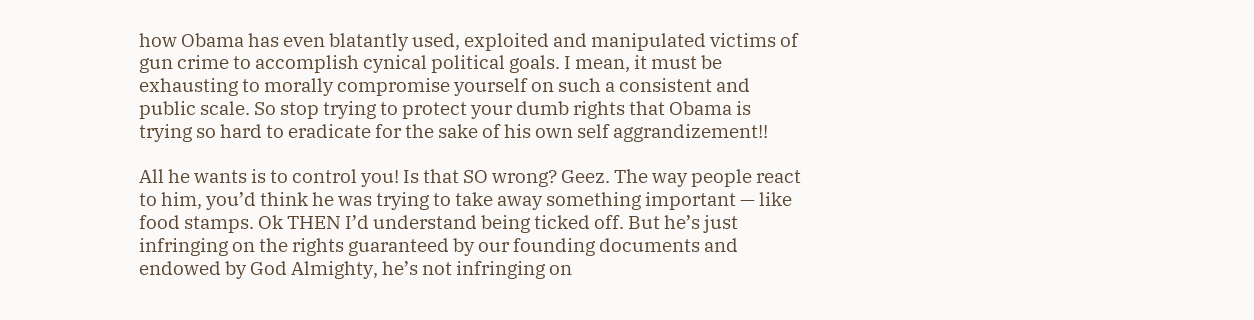how Obama has even blatantly used, exploited and manipulated victims of gun crime to accomplish cynical political goals. I mean, it must be exhausting to morally compromise yourself on such a consistent and public scale. So stop trying to protect your dumb rights that Obama is trying so hard to eradicate for the sake of his own self aggrandizement!!

All he wants is to control you! Is that SO wrong? Geez. The way people react to him, you’d think he was trying to take away something important — like food stamps. Ok THEN I’d understand being ticked off. But he’s just infringing on the rights guaranteed by our founding documents and endowed by God Almighty, he’s not infringing on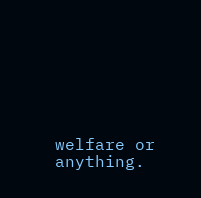welfare or anything.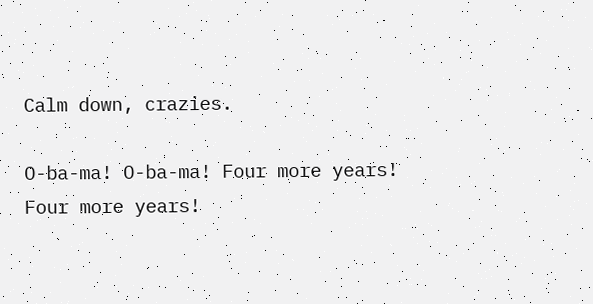Calm down, crazies.

O-ba-ma! O-ba-ma! Four more years! Four more years!